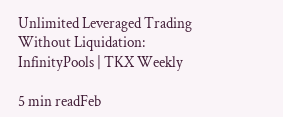Unlimited Leveraged Trading Without Liquidation: InfinityPools | TKX Weekly

5 min readFeb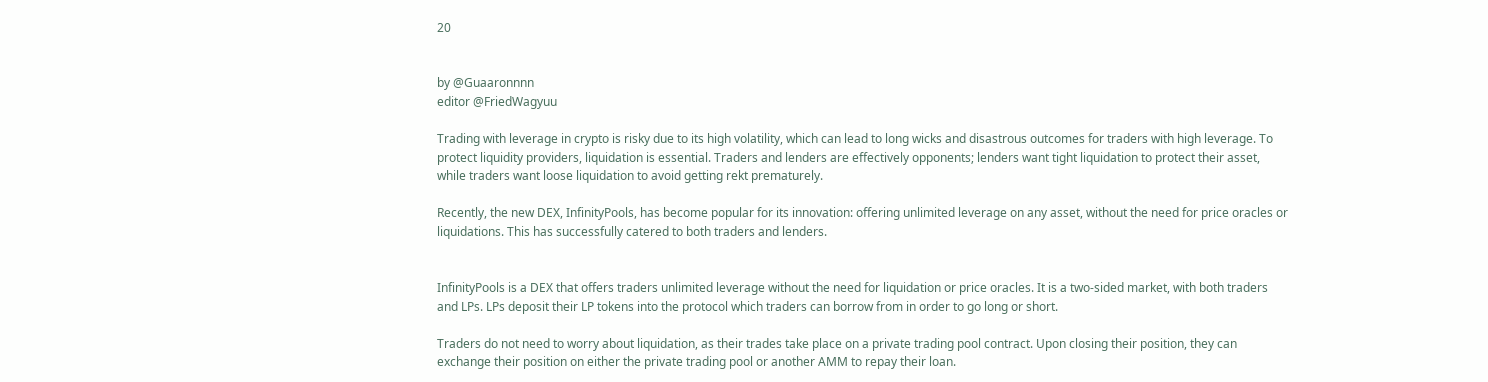20


by @Guaaronnnn
editor @FriedWagyuu

Trading with leverage in crypto is risky due to its high volatility, which can lead to long wicks and disastrous outcomes for traders with high leverage. To protect liquidity providers, liquidation is essential. Traders and lenders are effectively opponents; lenders want tight liquidation to protect their asset, while traders want loose liquidation to avoid getting rekt prematurely.

Recently, the new DEX, InfinityPools, has become popular for its innovation: offering unlimited leverage on any asset, without the need for price oracles or liquidations. This has successfully catered to both traders and lenders.


InfinityPools is a DEX that offers traders unlimited leverage without the need for liquidation or price oracles. It is a two-sided market, with both traders and LPs. LPs deposit their LP tokens into the protocol which traders can borrow from in order to go long or short.

Traders do not need to worry about liquidation, as their trades take place on a private trading pool contract. Upon closing their position, they can exchange their position on either the private trading pool or another AMM to repay their loan.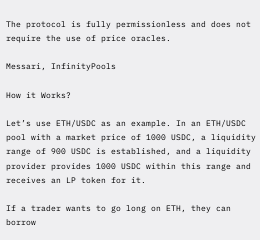The protocol is fully permissionless and does not require the use of price oracles.

Messari, InfinityPools

How it Works?

Let’s use ETH/USDC as an example. In an ETH/USDC pool with a market price of 1000 USDC, a liquidity range of 900 USDC is established, and a liquidity provider provides 1000 USDC within this range and receives an LP token for it.

If a trader wants to go long on ETH, they can borrow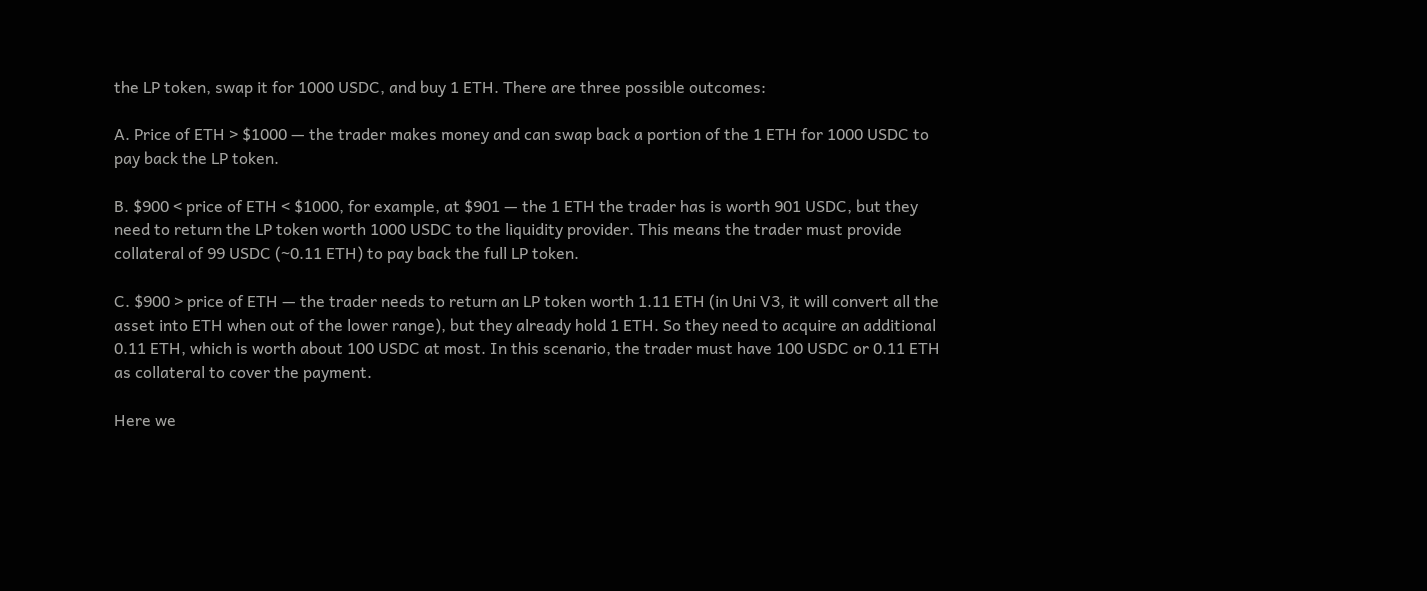the LP token, swap it for 1000 USDC, and buy 1 ETH. There are three possible outcomes:

A. Price of ETH > $1000 — the trader makes money and can swap back a portion of the 1 ETH for 1000 USDC to pay back the LP token.

B. $900 < price of ETH < $1000, for example, at $901 — the 1 ETH the trader has is worth 901 USDC, but they need to return the LP token worth 1000 USDC to the liquidity provider. This means the trader must provide collateral of 99 USDC (~0.11 ETH) to pay back the full LP token.

C. $900 > price of ETH — the trader needs to return an LP token worth 1.11 ETH (in Uni V3, it will convert all the asset into ETH when out of the lower range), but they already hold 1 ETH. So they need to acquire an additional 0.11 ETH, which is worth about 100 USDC at most. In this scenario, the trader must have 100 USDC or 0.11 ETH as collateral to cover the payment.

Here we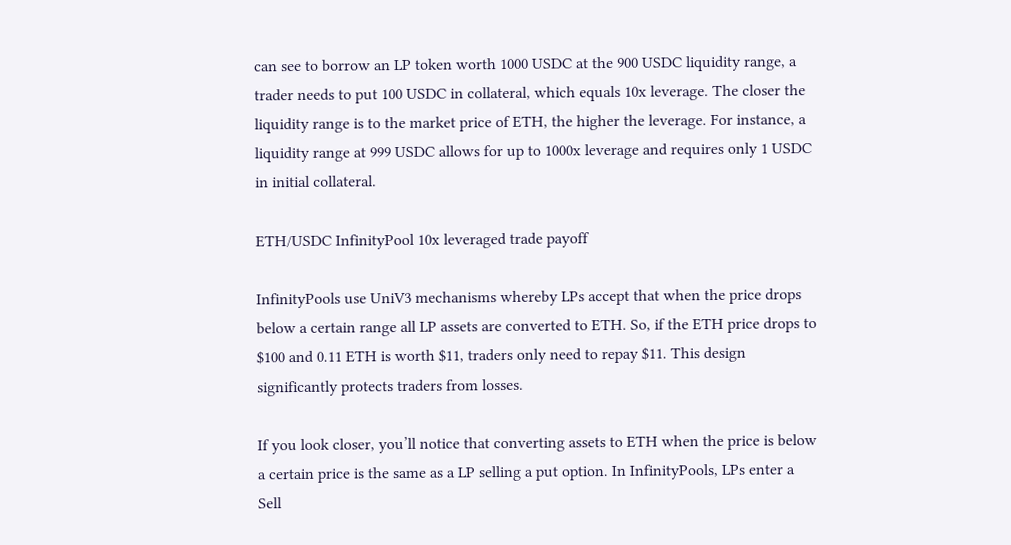can see to borrow an LP token worth 1000 USDC at the 900 USDC liquidity range, a trader needs to put 100 USDC in collateral, which equals 10x leverage. The closer the liquidity range is to the market price of ETH, the higher the leverage. For instance, a liquidity range at 999 USDC allows for up to 1000x leverage and requires only 1 USDC in initial collateral.

ETH/USDC InfinityPool 10x leveraged trade payoff

InfinityPools use UniV3 mechanisms whereby LPs accept that when the price drops below a certain range all LP assets are converted to ETH. So, if the ETH price drops to $100 and 0.11 ETH is worth $11, traders only need to repay $11. This design significantly protects traders from losses.

If you look closer, you’ll notice that converting assets to ETH when the price is below a certain price is the same as a LP selling a put option. In InfinityPools, LPs enter a Sell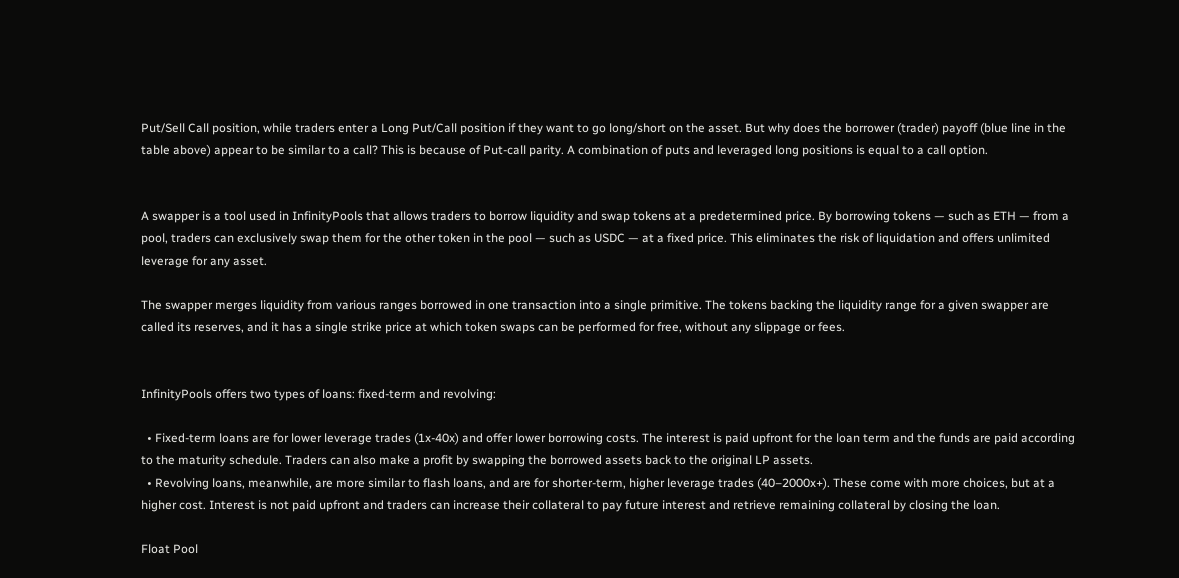Put/Sell Call position, while traders enter a Long Put/Call position if they want to go long/short on the asset. But why does the borrower (trader) payoff (blue line in the table above) appear to be similar to a call? This is because of Put-call parity. A combination of puts and leveraged long positions is equal to a call option.


A swapper is a tool used in InfinityPools that allows traders to borrow liquidity and swap tokens at a predetermined price. By borrowing tokens — such as ETH — from a pool, traders can exclusively swap them for the other token in the pool — such as USDC — at a fixed price. This eliminates the risk of liquidation and offers unlimited leverage for any asset.

The swapper merges liquidity from various ranges borrowed in one transaction into a single primitive. The tokens backing the liquidity range for a given swapper are called its reserves, and it has a single strike price at which token swaps can be performed for free, without any slippage or fees.


InfinityPools offers two types of loans: fixed-term and revolving:

  • Fixed-term loans are for lower leverage trades (1x-40x) and offer lower borrowing costs. The interest is paid upfront for the loan term and the funds are paid according to the maturity schedule. Traders can also make a profit by swapping the borrowed assets back to the original LP assets.
  • Revolving loans, meanwhile, are more similar to flash loans, and are for shorter-term, higher leverage trades (40–2000x+). These come with more choices, but at a higher cost. Interest is not paid upfront and traders can increase their collateral to pay future interest and retrieve remaining collateral by closing the loan.

Float Pool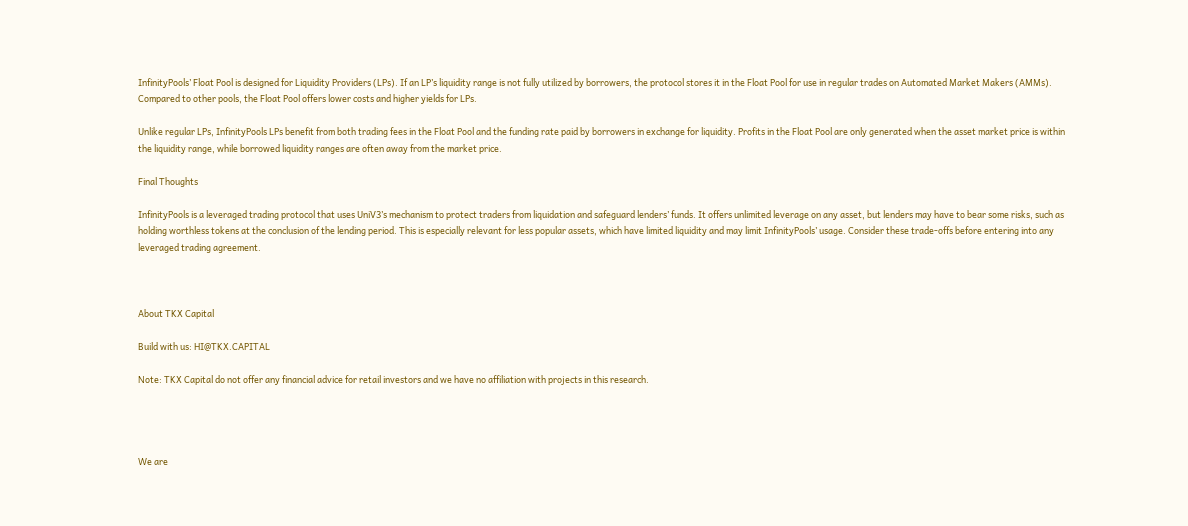InfinityPools’ Float Pool is designed for Liquidity Providers (LPs). If an LP’s liquidity range is not fully utilized by borrowers, the protocol stores it in the Float Pool for use in regular trades on Automated Market Makers (AMMs). Compared to other pools, the Float Pool offers lower costs and higher yields for LPs.

Unlike regular LPs, InfinityPools LPs benefit from both trading fees in the Float Pool and the funding rate paid by borrowers in exchange for liquidity. Profits in the Float Pool are only generated when the asset market price is within the liquidity range, while borrowed liquidity ranges are often away from the market price.

Final Thoughts

InfinityPools is a leveraged trading protocol that uses UniV3’s mechanism to protect traders from liquidation and safeguard lenders’ funds. It offers unlimited leverage on any asset, but lenders may have to bear some risks, such as holding worthless tokens at the conclusion of the lending period. This is especially relevant for less popular assets, which have limited liquidity and may limit InfinityPools’ usage. Consider these trade-offs before entering into any leveraged trading agreement.



About TKX Capital

Build with us: HI@TKX.CAPITAL

Note: TKX Capital do not offer any financial advice for retail investors and we have no affiliation with projects in this research.




We are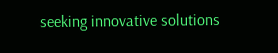seeking innovative solutions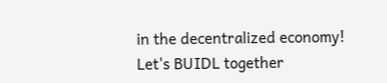in the decentralized economy! Let's BUIDL together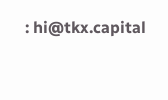: hi@tkx.capital